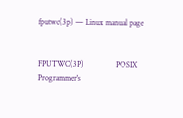fputwc(3p) — Linux manual page


FPUTWC(3P)                POSIX Programmer's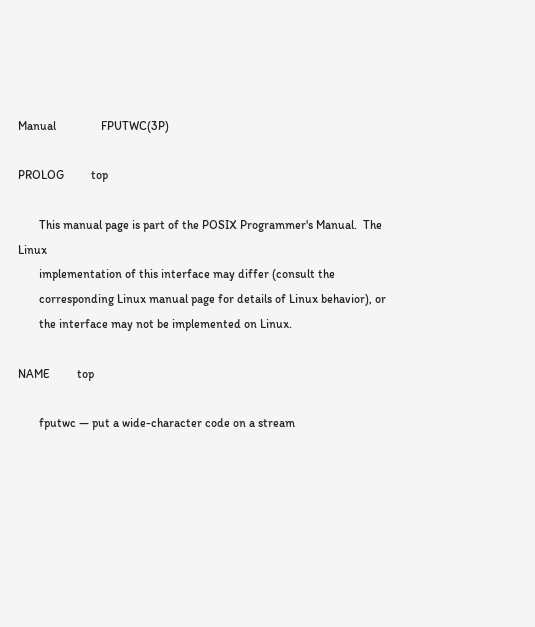Manual               FPUTWC(3P)

PROLOG         top

       This manual page is part of the POSIX Programmer's Manual.  The Linux
       implementation of this interface may differ (consult the
       corresponding Linux manual page for details of Linux behavior), or
       the interface may not be implemented on Linux.

NAME         top

       fputwc — put a wide-character code on a stream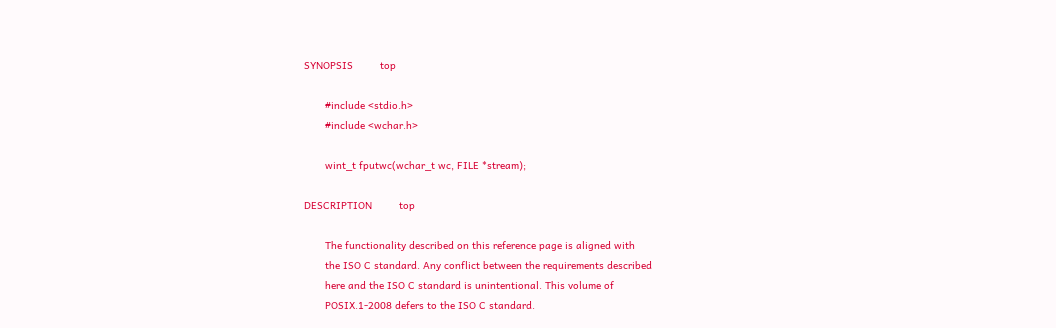SYNOPSIS         top

       #include <stdio.h>
       #include <wchar.h>

       wint_t fputwc(wchar_t wc, FILE *stream);

DESCRIPTION         top

       The functionality described on this reference page is aligned with
       the ISO C standard. Any conflict between the requirements described
       here and the ISO C standard is unintentional. This volume of
       POSIX.1‐2008 defers to the ISO C standard.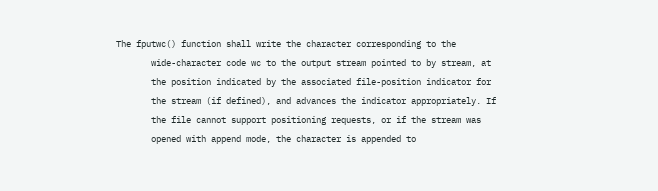The fputwc() function shall write the character corresponding to the
       wide-character code wc to the output stream pointed to by stream, at
       the position indicated by the associated file-position indicator for
       the stream (if defined), and advances the indicator appropriately. If
       the file cannot support positioning requests, or if the stream was
       opened with append mode, the character is appended to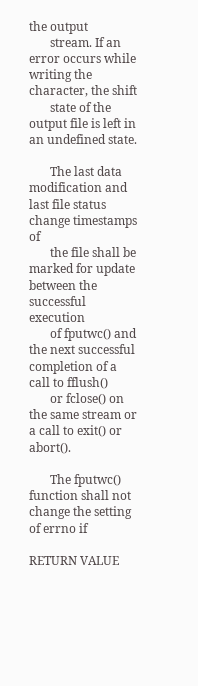the output
       stream. If an error occurs while writing the character, the shift
       state of the output file is left in an undefined state.

       The last data modification and last file status change timestamps of
       the file shall be marked for update between the successful execution
       of fputwc() and the next successful completion of a call to fflush()
       or fclose() on the same stream or a call to exit() or abort().

       The fputwc() function shall not change the setting of errno if

RETURN VALUE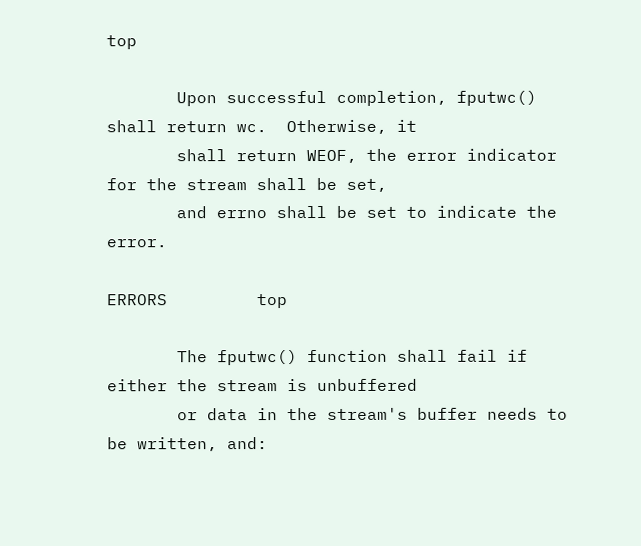top

       Upon successful completion, fputwc() shall return wc.  Otherwise, it
       shall return WEOF, the error indicator for the stream shall be set,
       and errno shall be set to indicate the error.

ERRORS         top

       The fputwc() function shall fail if either the stream is unbuffered
       or data in the stream's buffer needs to be written, and: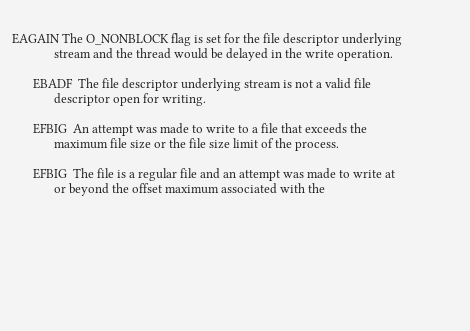EAGAIN The O_NONBLOCK flag is set for the file descriptor underlying
              stream and the thread would be delayed in the write operation.

       EBADF  The file descriptor underlying stream is not a valid file
              descriptor open for writing.

       EFBIG  An attempt was made to write to a file that exceeds the
              maximum file size or the file size limit of the process.

       EFBIG  The file is a regular file and an attempt was made to write at
              or beyond the offset maximum associated with the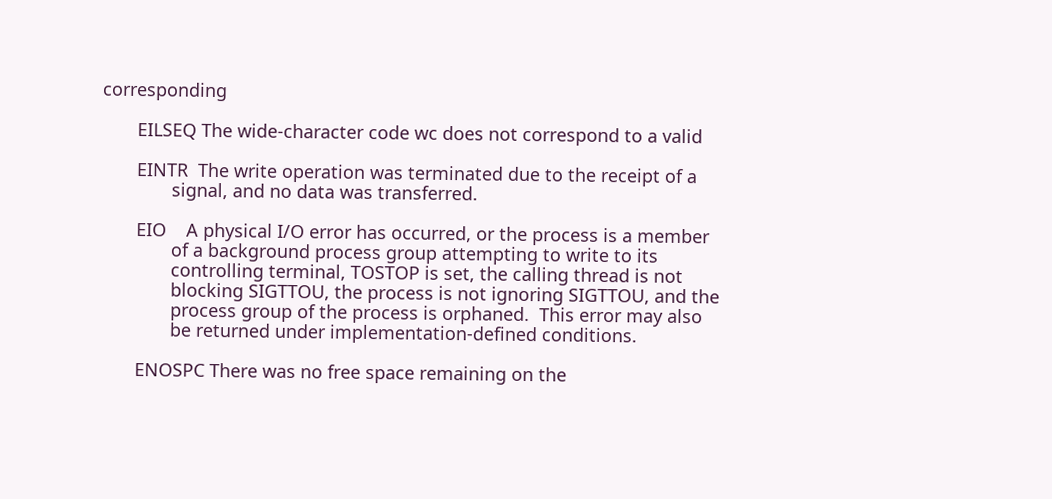corresponding

       EILSEQ The wide-character code wc does not correspond to a valid

       EINTR  The write operation was terminated due to the receipt of a
              signal, and no data was transferred.

       EIO    A physical I/O error has occurred, or the process is a member
              of a background process group attempting to write to its
              controlling terminal, TOSTOP is set, the calling thread is not
              blocking SIGTTOU, the process is not ignoring SIGTTOU, and the
              process group of the process is orphaned.  This error may also
              be returned under implementation-defined conditions.

       ENOSPC There was no free space remaining on the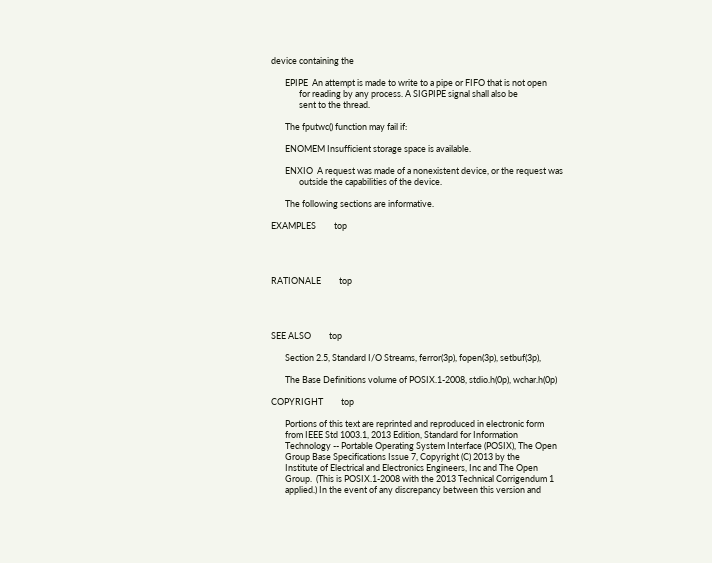device containing the

       EPIPE  An attempt is made to write to a pipe or FIFO that is not open
              for reading by any process. A SIGPIPE signal shall also be
              sent to the thread.

       The fputwc() function may fail if:

       ENOMEM Insufficient storage space is available.

       ENXIO  A request was made of a nonexistent device, or the request was
              outside the capabilities of the device.

       The following sections are informative.

EXAMPLES         top




RATIONALE         top




SEE ALSO         top

       Section 2.5, Standard I/O Streams, ferror(3p), fopen(3p), setbuf(3p),

       The Base Definitions volume of POSIX.1‐2008, stdio.h(0p), wchar.h(0p)

COPYRIGHT         top

       Portions of this text are reprinted and reproduced in electronic form
       from IEEE Std 1003.1, 2013 Edition, Standard for Information
       Technology -- Portable Operating System Interface (POSIX), The Open
       Group Base Specifications Issue 7, Copyright (C) 2013 by the
       Institute of Electrical and Electronics Engineers, Inc and The Open
       Group.  (This is POSIX.1-2008 with the 2013 Technical Corrigendum 1
       applied.) In the event of any discrepancy between this version and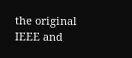the original IEEE and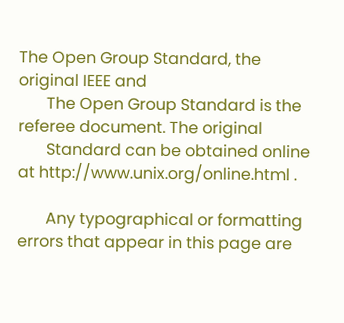The Open Group Standard, the original IEEE and
       The Open Group Standard is the referee document. The original
       Standard can be obtained online at http://www.unix.org/online.html .

       Any typographical or formatting errors that appear in this page are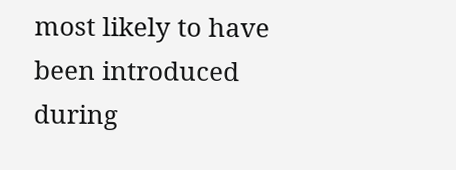most likely to have been introduced during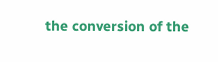the conversion of the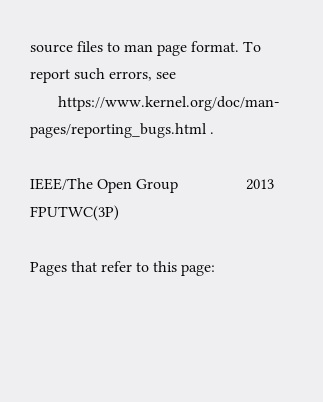source files to man page format. To report such errors, see
       https://www.kernel.org/doc/man-pages/reporting_bugs.html .

IEEE/The Open Group                 2013                          FPUTWC(3P)

Pages that refer to this page: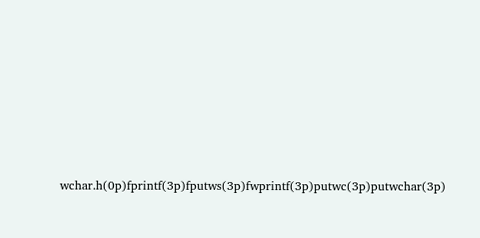wchar.h(0p)fprintf(3p)fputws(3p)fwprintf(3p)putwc(3p)putwchar(3p)